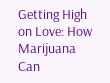Getting High on Love: How Marijuana Can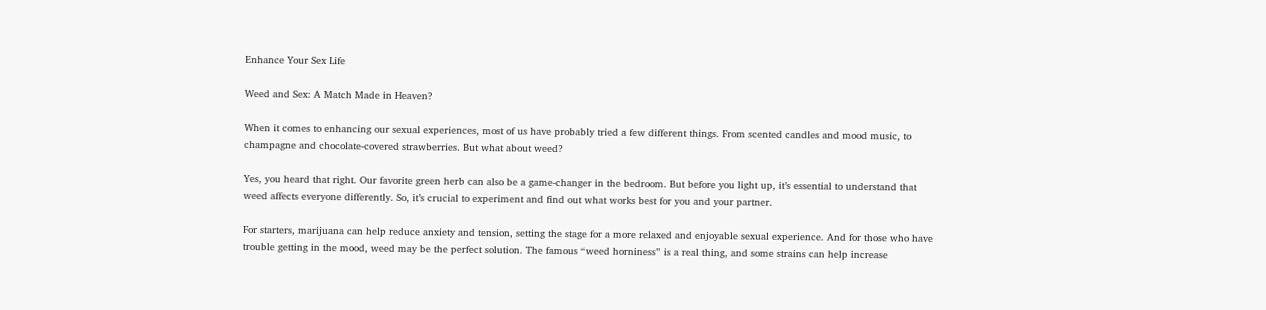Enhance Your Sex Life

Weed and Sex: A Match Made in Heaven?

When it comes to enhancing our sexual experiences, most of us have probably tried a few different things. From scented candles and mood music, to champagne and chocolate-covered strawberries. But what about weed?

Yes, you heard that right. Our favorite green herb can also be a game-changer in the bedroom. But before you light up, it’s essential to understand that weed affects everyone differently. So, it’s crucial to experiment and find out what works best for you and your partner.

For starters, marijuana can help reduce anxiety and tension, setting the stage for a more relaxed and enjoyable sexual experience. And for those who have trouble getting in the mood, weed may be the perfect solution. The famous “weed horniness” is a real thing, and some strains can help increase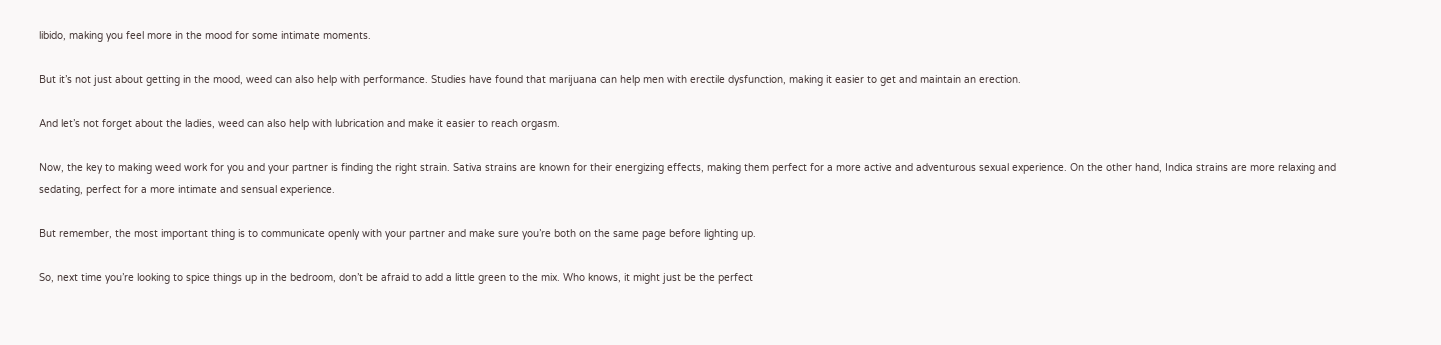libido, making you feel more in the mood for some intimate moments.

But it’s not just about getting in the mood, weed can also help with performance. Studies have found that marijuana can help men with erectile dysfunction, making it easier to get and maintain an erection.

And let’s not forget about the ladies, weed can also help with lubrication and make it easier to reach orgasm.

Now, the key to making weed work for you and your partner is finding the right strain. Sativa strains are known for their energizing effects, making them perfect for a more active and adventurous sexual experience. On the other hand, Indica strains are more relaxing and sedating, perfect for a more intimate and sensual experience.

But remember, the most important thing is to communicate openly with your partner and make sure you’re both on the same page before lighting up.

So, next time you’re looking to spice things up in the bedroom, don’t be afraid to add a little green to the mix. Who knows, it might just be the perfect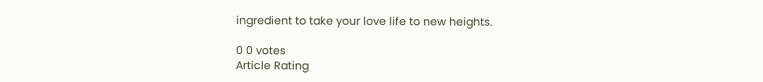ingredient to take your love life to new heights.

0 0 votes
Article Rating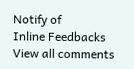Notify of
Inline Feedbacks
View all comments